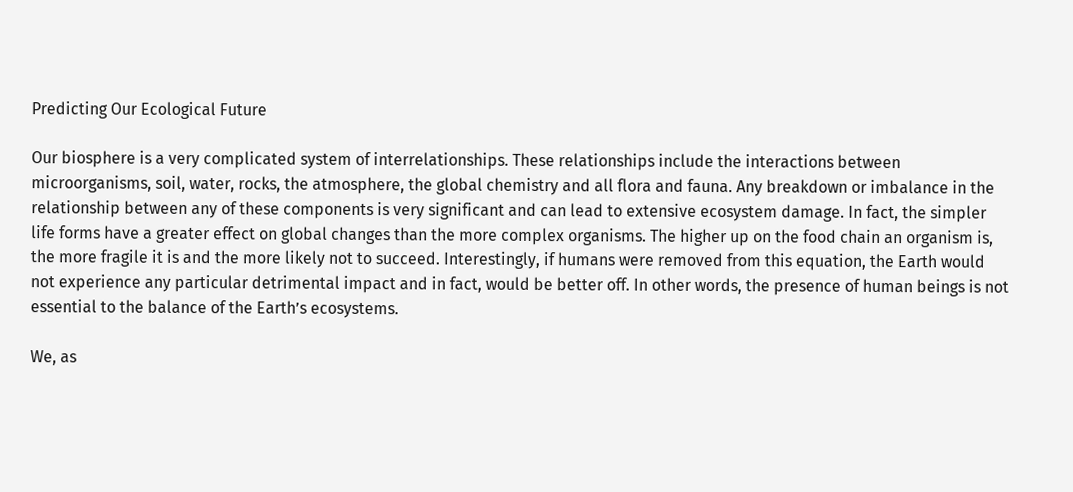Predicting Our Ecological Future

Our biosphere is a very complicated system of interrelationships. These relationships include the interactions between microorganisms, soil, water, rocks, the atmosphere, the global chemistry and all flora and fauna. Any breakdown or imbalance in the relationship between any of these components is very significant and can lead to extensive ecosystem damage. In fact, the simpler life forms have a greater effect on global changes than the more complex organisms. The higher up on the food chain an organism is, the more fragile it is and the more likely not to succeed. Interestingly, if humans were removed from this equation, the Earth would not experience any particular detrimental impact and in fact, would be better off. In other words, the presence of human beings is not essential to the balance of the Earth’s ecosystems.

We, as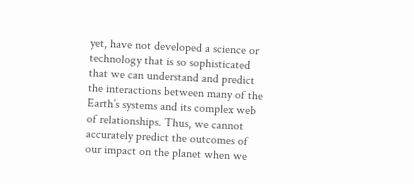yet, have not developed a science or technology that is so sophisticated that we can understand and predict the interactions between many of the Earth’s systems and its complex web of relationships. Thus, we cannot accurately predict the outcomes of our impact on the planet when we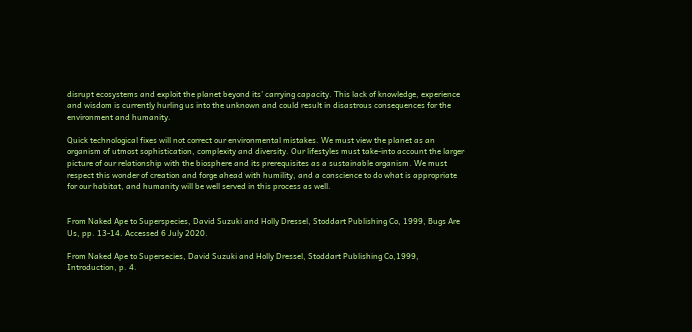disrupt ecosystems and exploit the planet beyond its’ carrying capacity. This lack of knowledge, experience and wisdom is currently hurling us into the unknown and could result in disastrous consequences for the environment and humanity.

Quick technological fixes will not correct our environmental mistakes. We must view the planet as an organism of utmost sophistication, complexity and diversity. Our lifestyles must take-into account the larger picture of our relationship with the biosphere and its prerequisites as a sustainable organism. We must respect this wonder of creation and forge ahead with humility, and a conscience to do what is appropriate for our habitat, and humanity will be well served in this process as well.


From Naked Ape to Superspecies, David Suzuki and Holly Dressel, Stoddart Publishing Co, 1999, Bugs Are Us, pp. 13-14. Accessed 6 July 2020.

From Naked Ape to Supersecies, David Suzuki and Holly Dressel, Stoddart Publishing Co,1999, Introduction, p. 4.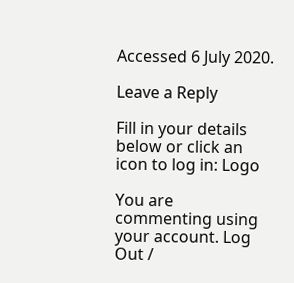Accessed 6 July 2020.

Leave a Reply

Fill in your details below or click an icon to log in: Logo

You are commenting using your account. Log Out /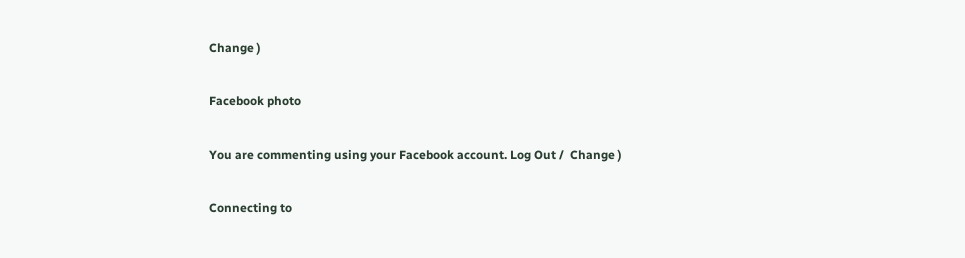Change )

Facebook photo

You are commenting using your Facebook account. Log Out /  Change )

Connecting to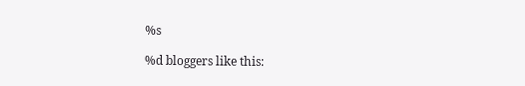%s

%d bloggers like this: